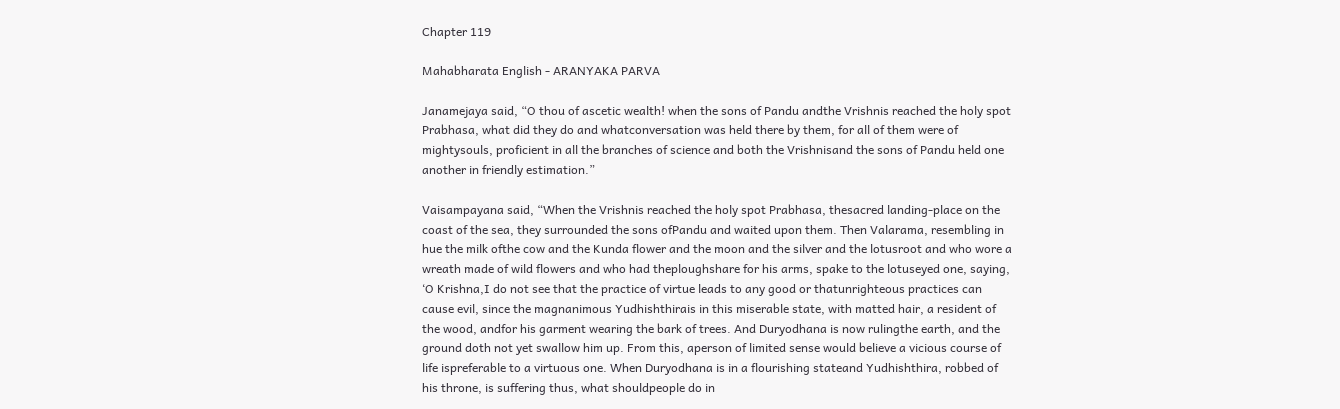Chapter 119

Mahabharata English - ARANYAKA PARVA

Janamejaya said, “O thou of ascetic wealth! when the sons of Pandu andthe Vrishnis reached the holy spot Prabhasa, what did they do and whatconversation was held there by them, for all of them were of mightysouls, proficient in all the branches of science and both the Vrishnisand the sons of Pandu held one another in friendly estimation.”

Vaisampayana said, “When the Vrishnis reached the holy spot Prabhasa, thesacred landing-place on the coast of the sea, they surrounded the sons ofPandu and waited upon them. Then Valarama, resembling in hue the milk ofthe cow and the Kunda flower and the moon and the silver and the lotusroot and who wore a wreath made of wild flowers and who had theploughshare for his arms, spake to the lotuseyed one, saying, ‘O Krishna,I do not see that the practice of virtue leads to any good or thatunrighteous practices can cause evil, since the magnanimous Yudhishthirais in this miserable state, with matted hair, a resident of the wood, andfor his garment wearing the bark of trees. And Duryodhana is now rulingthe earth, and the ground doth not yet swallow him up. From this, aperson of limited sense would believe a vicious course of life ispreferable to a virtuous one. When Duryodhana is in a flourishing stateand Yudhishthira, robbed of his throne, is suffering thus, what shouldpeople do in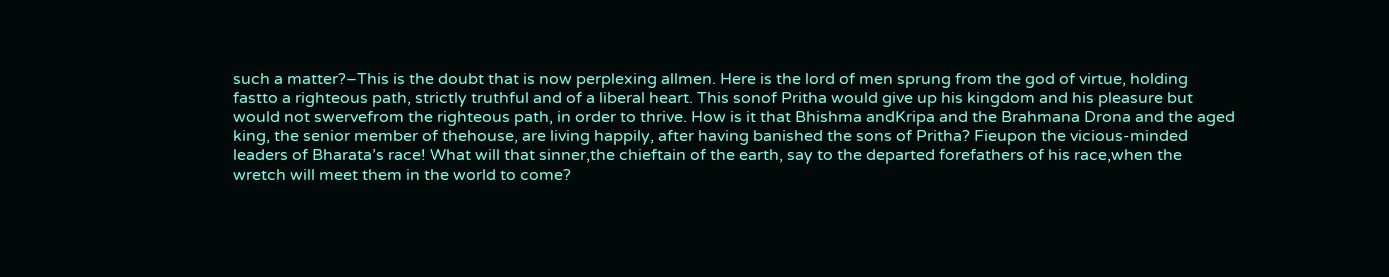such a matter?–This is the doubt that is now perplexing allmen. Here is the lord of men sprung from the god of virtue, holding fastto a righteous path, strictly truthful and of a liberal heart. This sonof Pritha would give up his kingdom and his pleasure but would not swervefrom the righteous path, in order to thrive. How is it that Bhishma andKripa and the Brahmana Drona and the aged king, the senior member of thehouse, are living happily, after having banished the sons of Pritha? Fieupon the vicious-minded leaders of Bharata’s race! What will that sinner,the chieftain of the earth, say to the departed forefathers of his race,when the wretch will meet them in the world to come?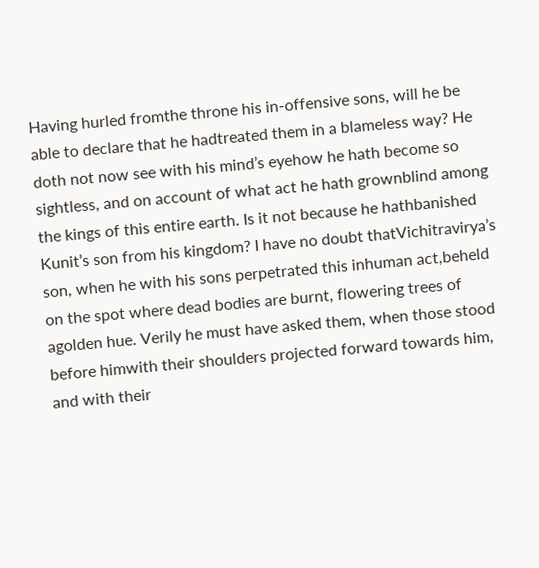Having hurled fromthe throne his in-offensive sons, will he be able to declare that he hadtreated them in a blameless way? He doth not now see with his mind’s eyehow he hath become so sightless, and on account of what act he hath grownblind among the kings of this entire earth. Is it not because he hathbanished Kunit’s son from his kingdom? I have no doubt thatVichitravirya’s son, when he with his sons perpetrated this inhuman act,beheld on the spot where dead bodies are burnt, flowering trees of agolden hue. Verily he must have asked them, when those stood before himwith their shoulders projected forward towards him, and with their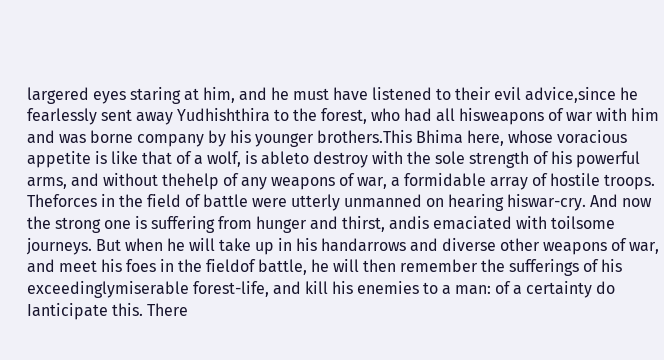largered eyes staring at him, and he must have listened to their evil advice,since he fearlessly sent away Yudhishthira to the forest, who had all hisweapons of war with him and was borne company by his younger brothers.This Bhima here, whose voracious appetite is like that of a wolf, is ableto destroy with the sole strength of his powerful arms, and without thehelp of any weapons of war, a formidable array of hostile troops. Theforces in the field of battle were utterly unmanned on hearing hiswar-cry. And now the strong one is suffering from hunger and thirst, andis emaciated with toilsome journeys. But when he will take up in his handarrows and diverse other weapons of war, and meet his foes in the fieldof battle, he will then remember the sufferings of his exceedinglymiserable forest-life, and kill his enemies to a man: of a certainty do Ianticipate this. There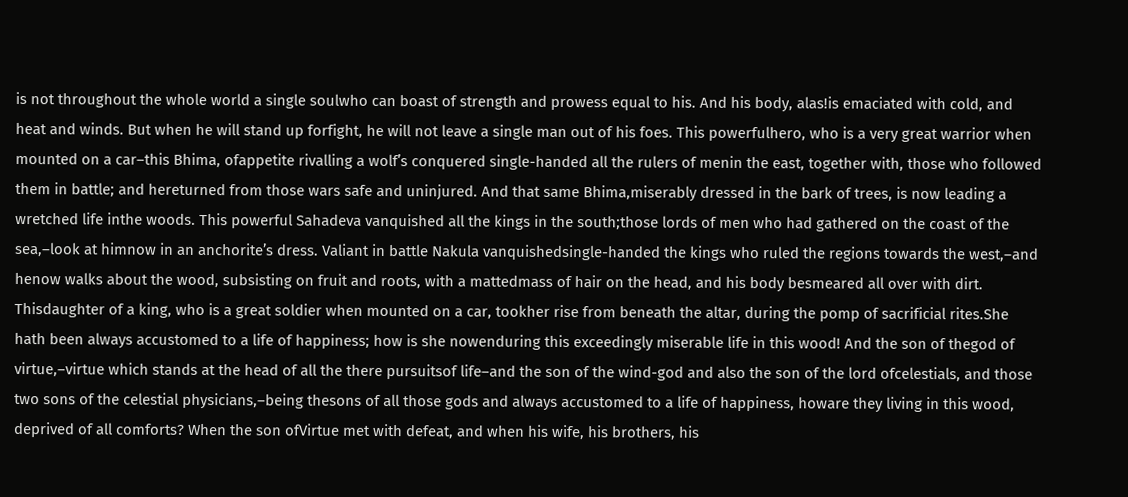is not throughout the whole world a single soulwho can boast of strength and prowess equal to his. And his body, alas!is emaciated with cold, and heat and winds. But when he will stand up forfight, he will not leave a single man out of his foes. This powerfulhero, who is a very great warrior when mounted on a car–this Bhima, ofappetite rivalling a wolf’s conquered single-handed all the rulers of menin the east, together with, those who followed them in battle; and hereturned from those wars safe and uninjured. And that same Bhima,miserably dressed in the bark of trees, is now leading a wretched life inthe woods. This powerful Sahadeva vanquished all the kings in the south;those lords of men who had gathered on the coast of the sea,–look at himnow in an anchorite’s dress. Valiant in battle Nakula vanquishedsingle-handed the kings who ruled the regions towards the west,–and henow walks about the wood, subsisting on fruit and roots, with a mattedmass of hair on the head, and his body besmeared all over with dirt. Thisdaughter of a king, who is a great soldier when mounted on a car, tookher rise from beneath the altar, during the pomp of sacrificial rites.She hath been always accustomed to a life of happiness; how is she nowenduring this exceedingly miserable life in this wood! And the son of thegod of virtue,–virtue which stands at the head of all the there pursuitsof life–and the son of the wind-god and also the son of the lord ofcelestials, and those two sons of the celestial physicians,–being thesons of all those gods and always accustomed to a life of happiness, howare they living in this wood, deprived of all comforts? When the son ofVirtue met with defeat, and when his wife, his brothers, his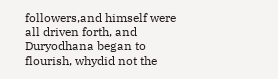followers,and himself were all driven forth, and Duryodhana began to flourish, whydid not the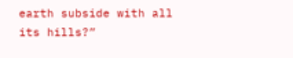earth subside with all its hills?”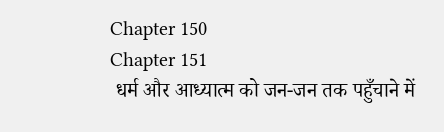Chapter 150
Chapter 151
 धर्म और आध्यात्म को जन-जन तक पहुँचाने में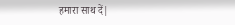हमारा साथ दें|